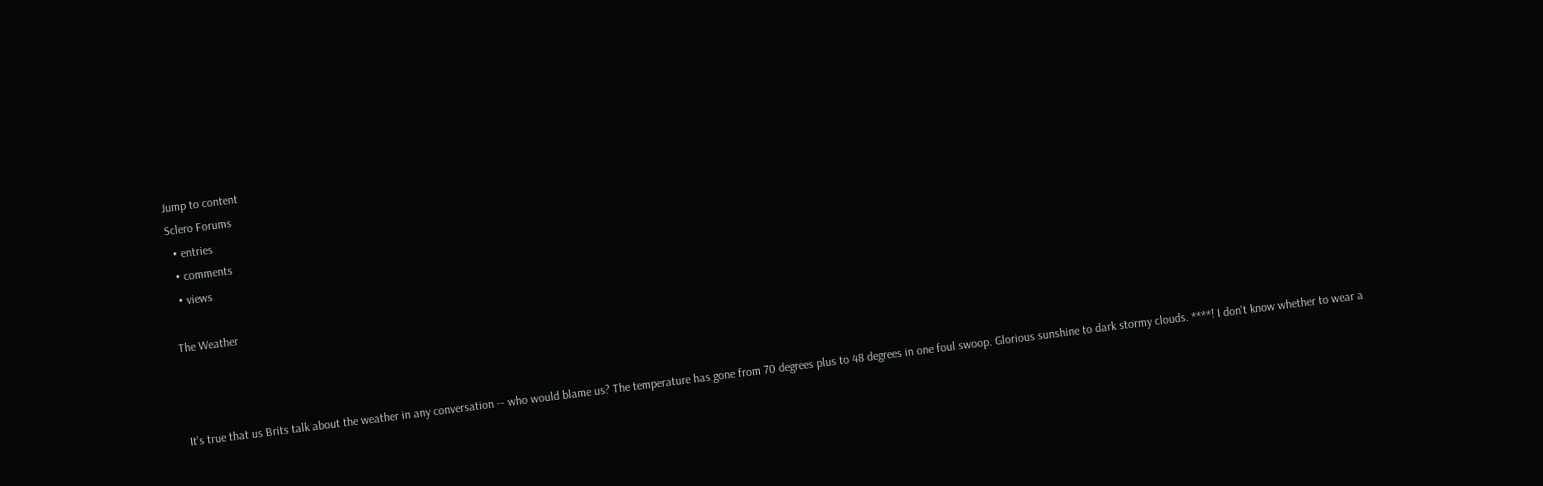Jump to content
Sclero Forums
  • entries
  • comments
  • views

The Weather



It's true that us Brits talk about the weather in any conversation -- who would blame us? The temperature has gone from 70 degrees plus to 48 degrees in one foul swoop. Glorious sunshine to dark stormy clouds. ****! I don't know whether to wear a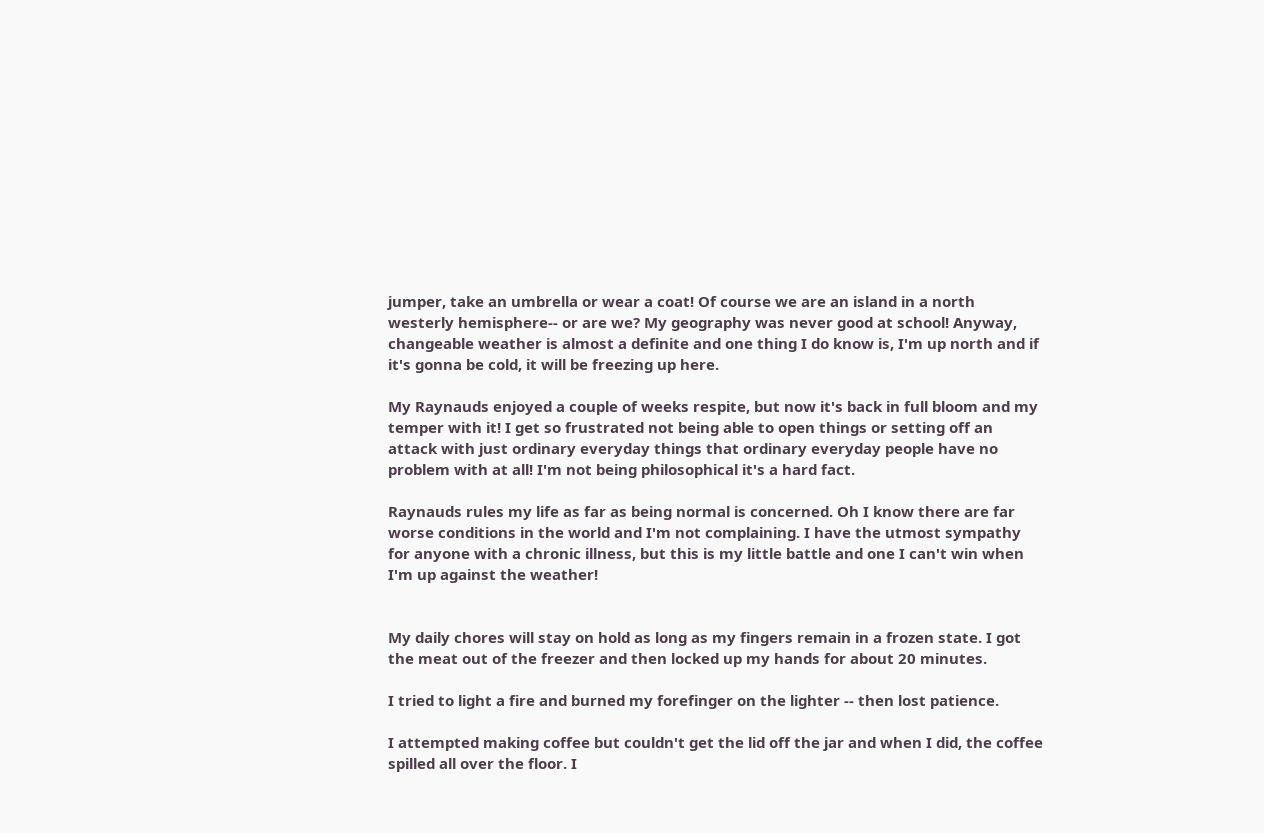jumper, take an umbrella or wear a coat! Of course we are an island in a north westerly hemisphere-- or are we? My geography was never good at school! Anyway, changeable weather is almost a definite and one thing I do know is, I'm up north and if it's gonna be cold, it will be freezing up here.

My Raynauds enjoyed a couple of weeks respite, but now it's back in full bloom and my temper with it! I get so frustrated not being able to open things or setting off an attack with just ordinary everyday things that ordinary everyday people have no problem with at all! I'm not being philosophical it's a hard fact.

Raynauds rules my life as far as being normal is concerned. Oh I know there are far worse conditions in the world and I'm not complaining. I have the utmost sympathy for anyone with a chronic illness, but this is my little battle and one I can't win when I'm up against the weather!


My daily chores will stay on hold as long as my fingers remain in a frozen state. I got the meat out of the freezer and then locked up my hands for about 20 minutes.

I tried to light a fire and burned my forefinger on the lighter -- then lost patience.

I attempted making coffee but couldn't get the lid off the jar and when I did, the coffee spilled all over the floor. I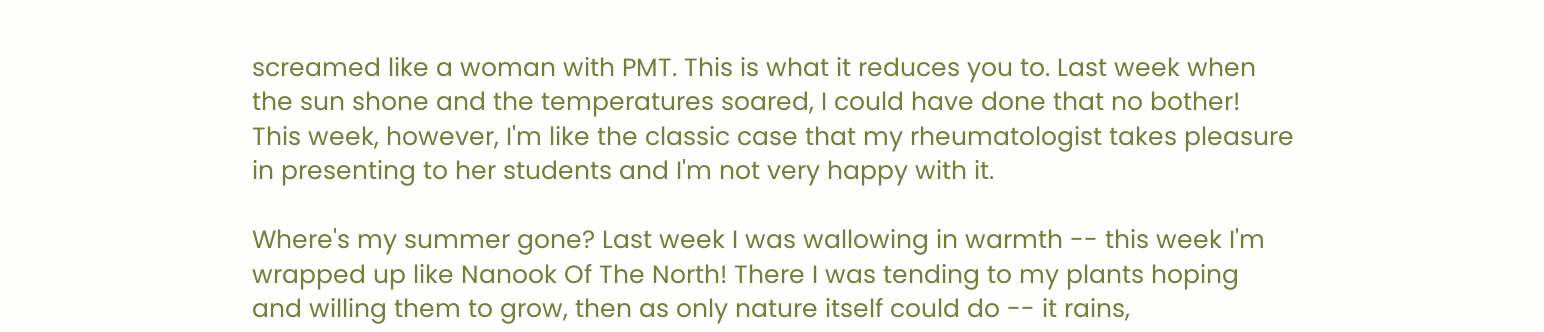screamed like a woman with PMT. This is what it reduces you to. Last week when the sun shone and the temperatures soared, I could have done that no bother! This week, however, I'm like the classic case that my rheumatologist takes pleasure in presenting to her students and I'm not very happy with it.

Where's my summer gone? Last week I was wallowing in warmth -- this week I'm wrapped up like Nanook Of The North! There I was tending to my plants hoping and willing them to grow, then as only nature itself could do -- it rains,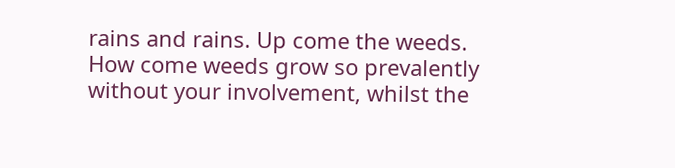rains and rains. Up come the weeds. How come weeds grow so prevalently without your involvement, whilst the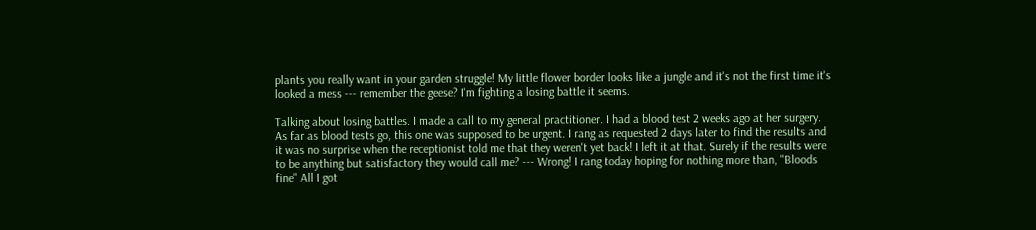plants you really want in your garden struggle! My little flower border looks like a jungle and it's not the first time it's looked a mess --- remember the geese? I'm fighting a losing battle it seems.

Talking about losing battles. I made a call to my general practitioner. I had a blood test 2 weeks ago at her surgery. As far as blood tests go, this one was supposed to be urgent. I rang as requested 2 days later to find the results and it was no surprise when the receptionist told me that they weren't yet back! I left it at that. Surely if the results were to be anything but satisfactory they would call me? --- Wrong! I rang today hoping for nothing more than, "Bloods fine" All I got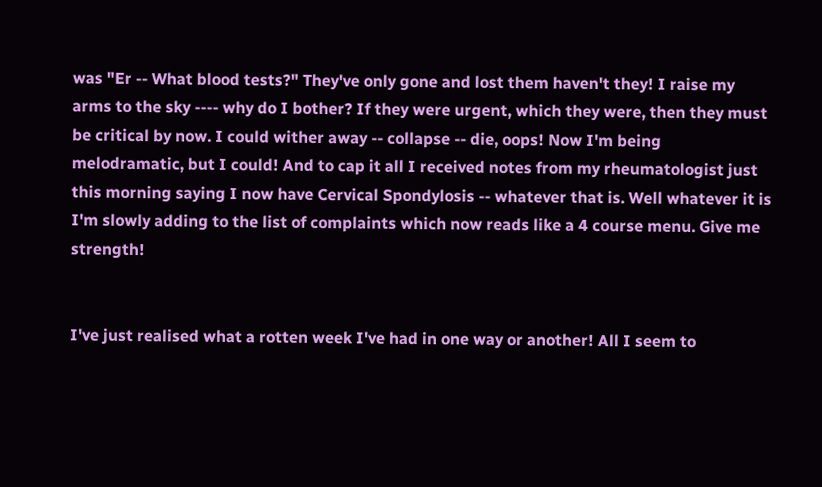was "Er -- What blood tests?" They've only gone and lost them haven't they! I raise my arms to the sky ---- why do I bother? If they were urgent, which they were, then they must be critical by now. I could wither away -- collapse -- die, oops! Now I'm being melodramatic, but I could! And to cap it all I received notes from my rheumatologist just this morning saying I now have Cervical Spondylosis -- whatever that is. Well whatever it is I'm slowly adding to the list of complaints which now reads like a 4 course menu. Give me strength!


I've just realised what a rotten week I've had in one way or another! All I seem to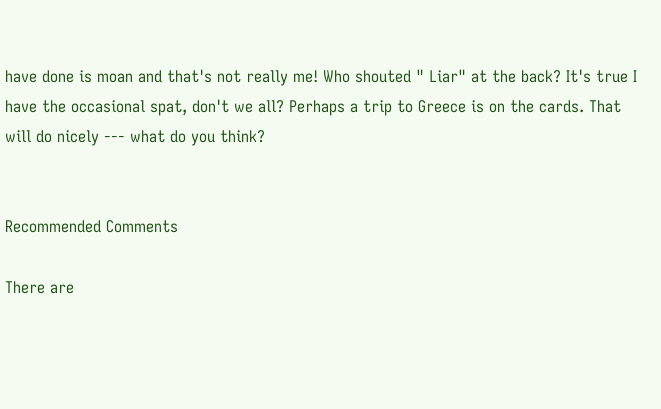have done is moan and that's not really me! Who shouted " Liar" at the back? It's true I have the occasional spat, don't we all? Perhaps a trip to Greece is on the cards. That will do nicely --- what do you think?


Recommended Comments

There are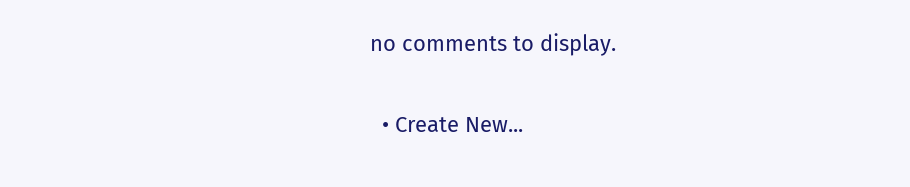no comments to display.

  • Create New...